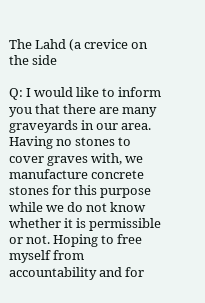The Lahd (a crevice on the side

Q: I would like to inform you that there are many graveyards in our area. Having no stones to cover graves with, we manufacture concrete stones for this purpose while we do not know whether it is permissible or not. Hoping to free myself from accountability and for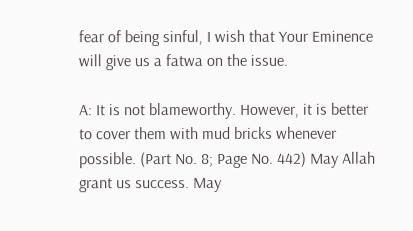fear of being sinful, I wish that Your Eminence will give us a fatwa on the issue.

A: It is not blameworthy. However, it is better to cover them with mud bricks whenever possible. (Part No. 8; Page No. 442) May Allah grant us success. May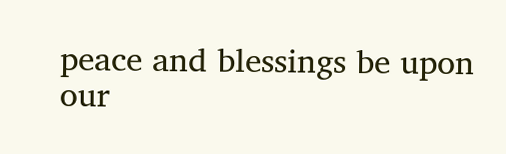peace and blessings be upon our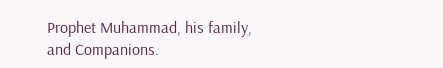Prophet Muhammad, his family, and Companions.